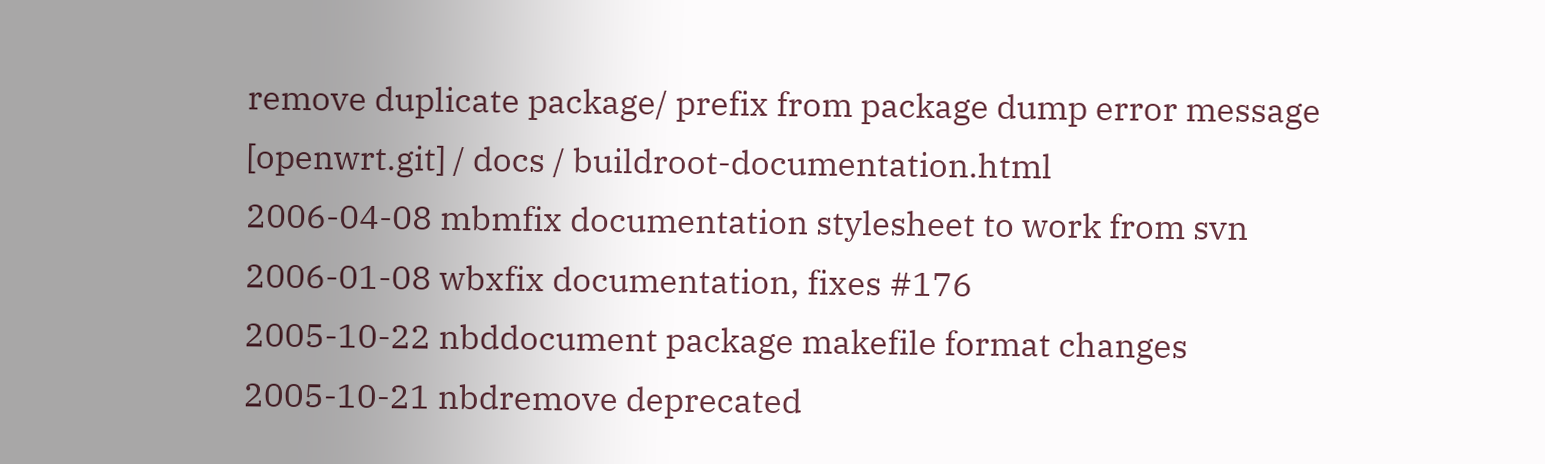remove duplicate package/ prefix from package dump error message
[openwrt.git] / docs / buildroot-documentation.html
2006-04-08 mbmfix documentation stylesheet to work from svn
2006-01-08 wbxfix documentation, fixes #176
2005-10-22 nbddocument package makefile format changes
2005-10-21 nbdremove deprecated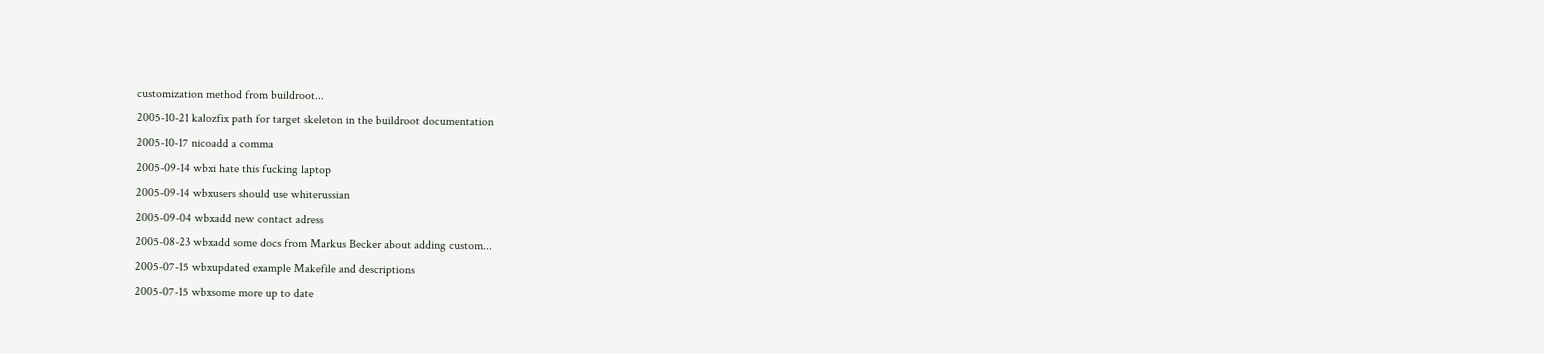customization method from buildroot...
2005-10-21 kalozfix path for target skeleton in the buildroot documentation
2005-10-17 nicoadd a comma
2005-09-14 wbxi hate this fucking laptop
2005-09-14 wbxusers should use whiterussian
2005-09-04 wbxadd new contact adress
2005-08-23 wbxadd some docs from Markus Becker about adding custom...
2005-07-15 wbxupdated example Makefile and descriptions
2005-07-15 wbxsome more up to date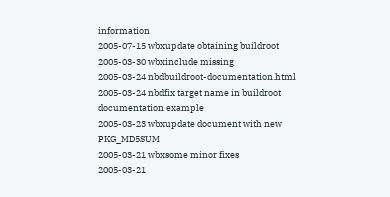information
2005-07-15 wbxupdate obtaining buildroot
2005-03-30 wbxinclude missing
2005-03-24 nbdbuildroot-documentation.html
2005-03-24 nbdfix target name in buildroot documentation example
2005-03-23 wbxupdate document with new PKG_MD5SUM
2005-03-21 wbxsome minor fixes
2005-03-21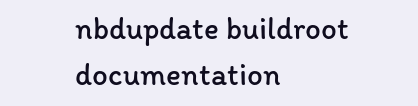nbdupdate buildroot documentation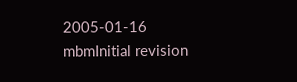2005-01-16 mbmInitial revision